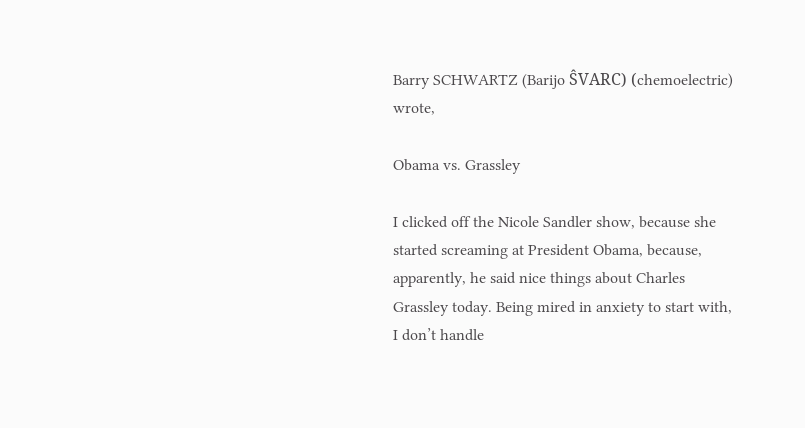Barry SCHWARTZ (Barijo ŜVARC) (chemoelectric) wrote,

Obama vs. Grassley

I clicked off the Nicole Sandler show, because she started screaming at President Obama, because, apparently, he said nice things about Charles Grassley today. Being mired in anxiety to start with, I don’t handle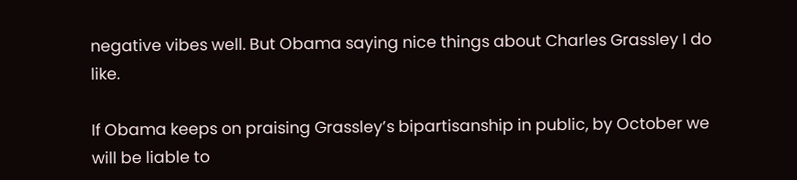negative vibes well. But Obama saying nice things about Charles Grassley I do like.

If Obama keeps on praising Grassley’s bipartisanship in public, by October we will be liable to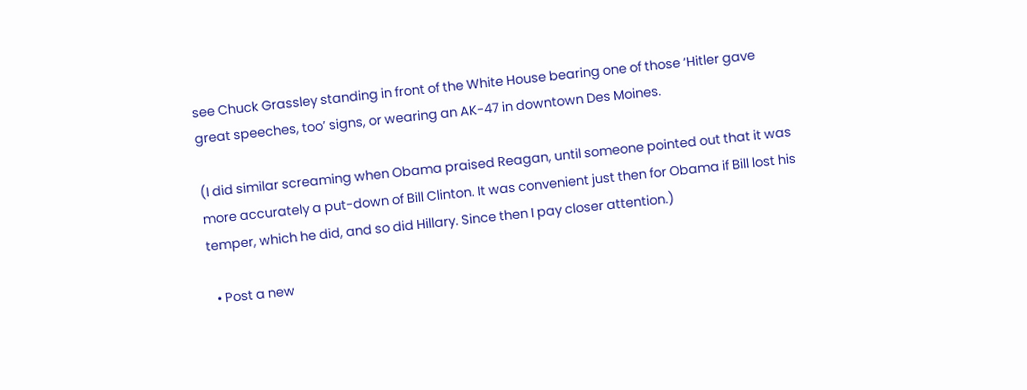see Chuck Grassley standing in front of the White House bearing one of those ‘Hitler gave great speeches, too’ signs, or wearing an AK-47 in downtown Des Moines.

(I did similar screaming when Obama praised Reagan, until someone pointed out that it was more accurately a put-down of Bill Clinton. It was convenient just then for Obama if Bill lost his temper, which he did, and so did Hillary. Since then I pay closer attention.)

  • Post a new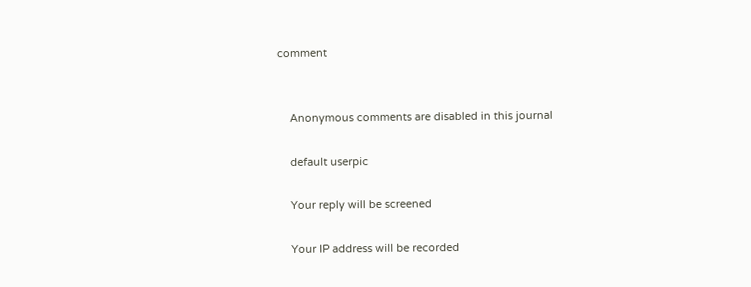comment


    Anonymous comments are disabled in this journal

    default userpic

    Your reply will be screened

    Your IP address will be recorded